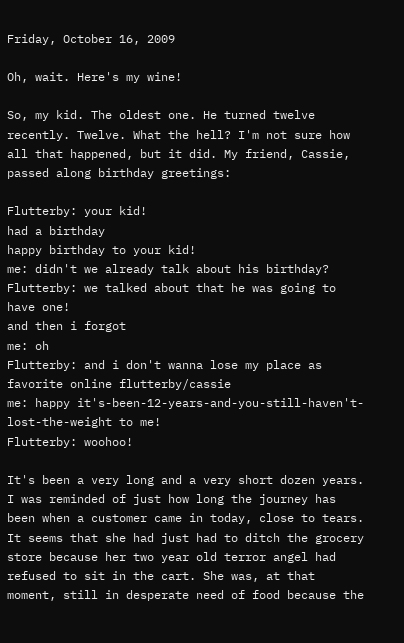Friday, October 16, 2009

Oh, wait. Here's my wine!

So, my kid. The oldest one. He turned twelve recently. Twelve. What the hell? I'm not sure how all that happened, but it did. My friend, Cassie, passed along birthday greetings:

Flutterby: your kid!
had a birthday
happy birthday to your kid!
me: didn't we already talk about his birthday?
Flutterby: we talked about that he was going to have one!
and then i forgot
me: oh
Flutterby: and i don't wanna lose my place as favorite online flutterby/cassie
me: happy it's-been-12-years-and-you-still-haven't-lost-the-weight to me!
Flutterby: woohoo!

It's been a very long and a very short dozen years. I was reminded of just how long the journey has been when a customer came in today, close to tears. It seems that she had just had to ditch the grocery store because her two year old terror angel had refused to sit in the cart. She was, at that moment, still in desperate need of food because the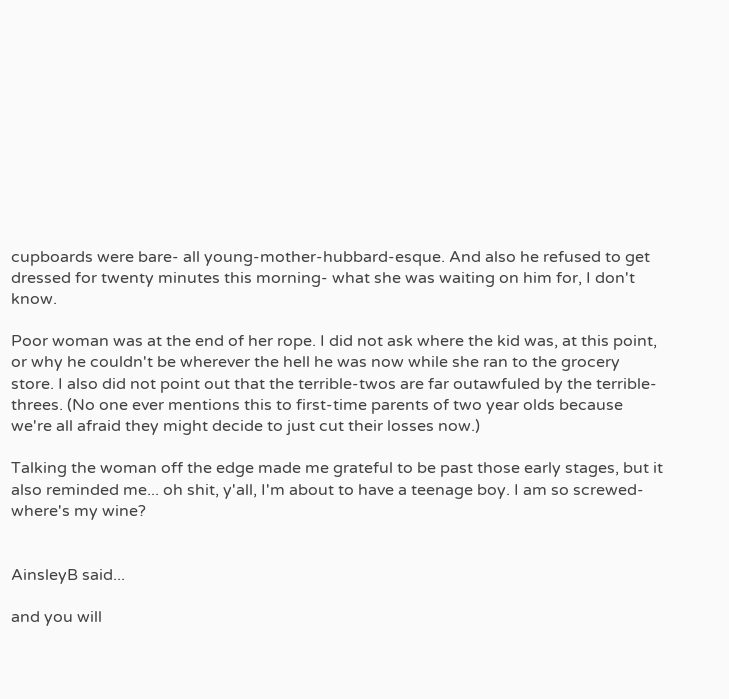cupboards were bare- all young-mother-hubbard-esque. And also he refused to get dressed for twenty minutes this morning- what she was waiting on him for, I don't know.

Poor woman was at the end of her rope. I did not ask where the kid was, at this point, or why he couldn't be wherever the hell he was now while she ran to the grocery store. I also did not point out that the terrible-twos are far outawfuled by the terrible-threes. (No one ever mentions this to first-time parents of two year olds because we're all afraid they might decide to just cut their losses now.)

Talking the woman off the edge made me grateful to be past those early stages, but it also reminded me... oh shit, y'all, I'm about to have a teenage boy. I am so screwed- where's my wine?


AinsleyB said...

and you will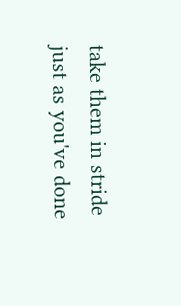take them in stride just as you've done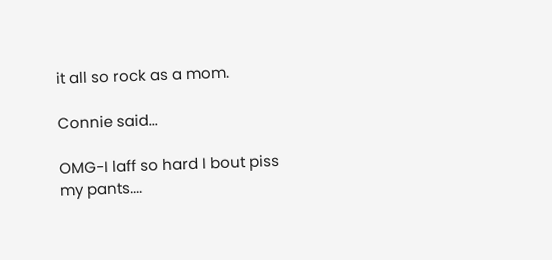it all so rock as a mom.

Connie said...

OMG-I laff so hard I bout piss my pants....